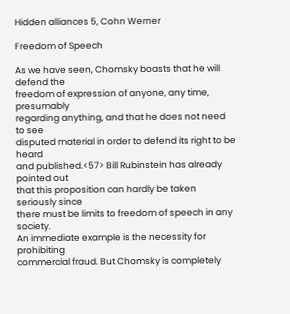Hidden alliances 5, Cohn Werner

Freedom of Speech

As we have seen, Chomsky boasts that he will defend the
freedom of expression of anyone, any time, presumably
regarding anything, and that he does not need to see
disputed material in order to defend its right to be heard
and published.<57> Bill Rubinstein has already pointed out
that this proposition can hardly be taken seriously since
there must be limits to freedom of speech in any society.
An immediate example is the necessity for prohibiting
commercial fraud. But Chomsky is completely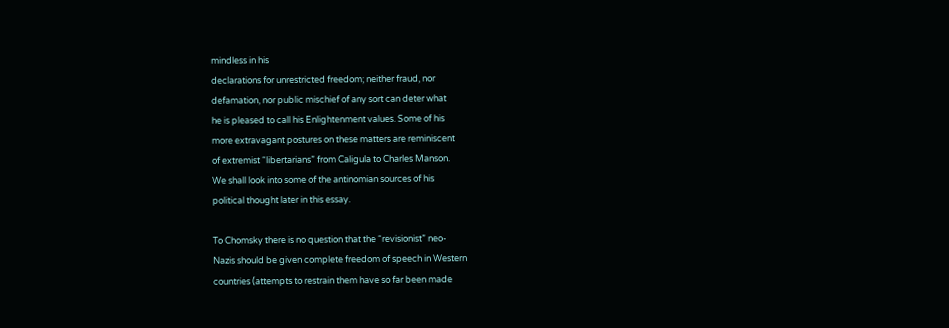mindless in his
declarations for unrestricted freedom; neither fraud, nor
defamation, nor public mischief of any sort can deter what
he is pleased to call his Enlightenment values. Some of his
more extravagant postures on these matters are reminiscent
of extremist “libertarians” from Caligula to Charles Manson.
We shall look into some of the antinomian sources of his
political thought later in this essay.

To Chomsky there is no question that the “revisionist” neo-
Nazis should be given complete freedom of speech in Western
countries (attempts to restrain them have so far been made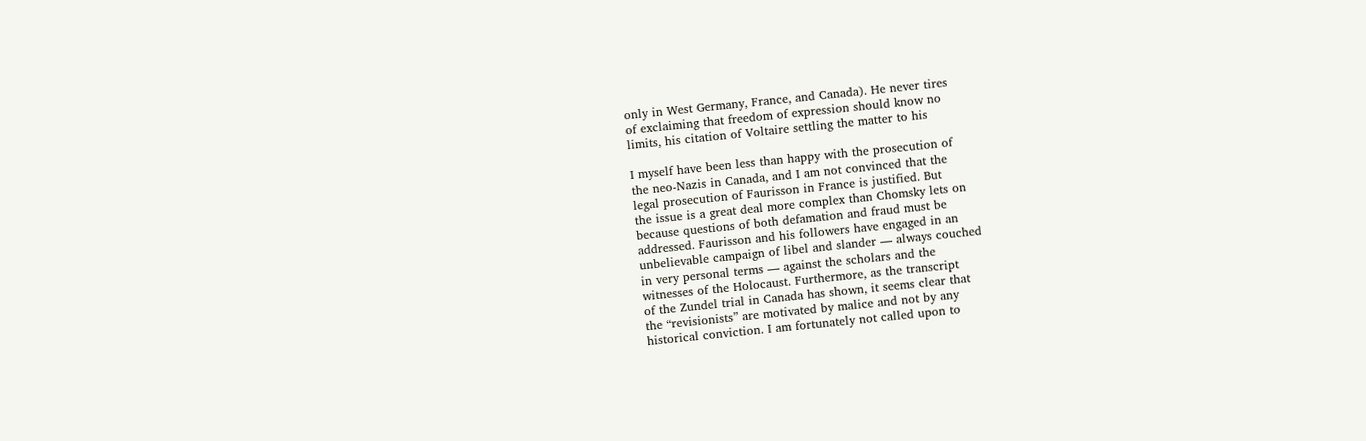only in West Germany, France, and Canada). He never tires
of exclaiming that freedom of expression should know no
limits, his citation of Voltaire settling the matter to his

I myself have been less than happy with the prosecution of
the neo-Nazis in Canada, and I am not convinced that the
legal prosecution of Faurisson in France is justified. But
the issue is a great deal more complex than Chomsky lets on
because questions of both defamation and fraud must be
addressed. Faurisson and his followers have engaged in an
unbelievable campaign of libel and slander — always couched
in very personal terms — against the scholars and the
witnesses of the Holocaust. Furthermore, as the transcript
of the Zundel trial in Canada has shown, it seems clear that
the “revisionists” are motivated by malice and not by any
historical conviction. I am fortunately not called upon to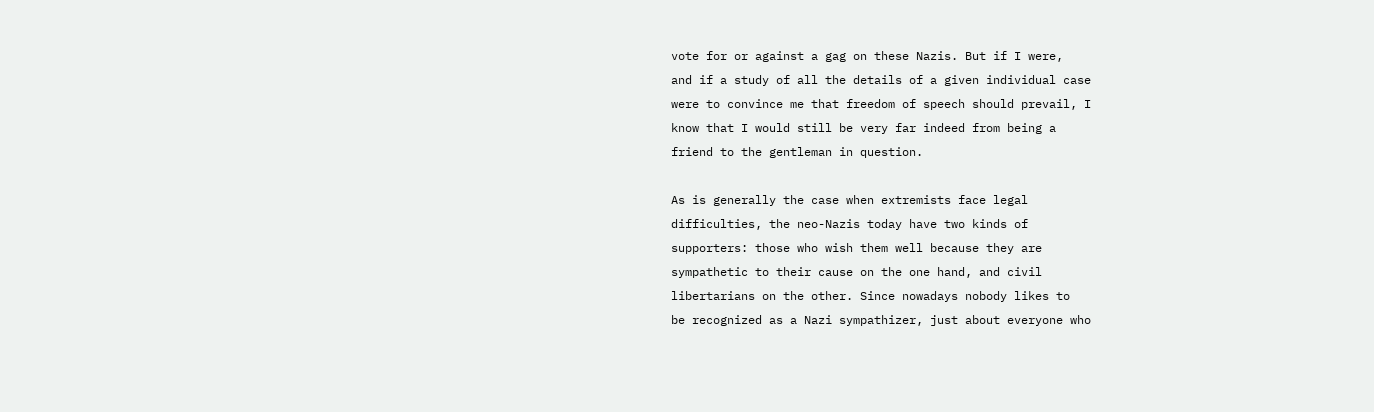vote for or against a gag on these Nazis. But if I were,
and if a study of all the details of a given individual case
were to convince me that freedom of speech should prevail, I
know that I would still be very far indeed from being a
friend to the gentleman in question.

As is generally the case when extremists face legal
difficulties, the neo-Nazis today have two kinds of
supporters: those who wish them well because they are
sympathetic to their cause on the one hand, and civil
libertarians on the other. Since nowadays nobody likes to
be recognized as a Nazi sympathizer, just about everyone who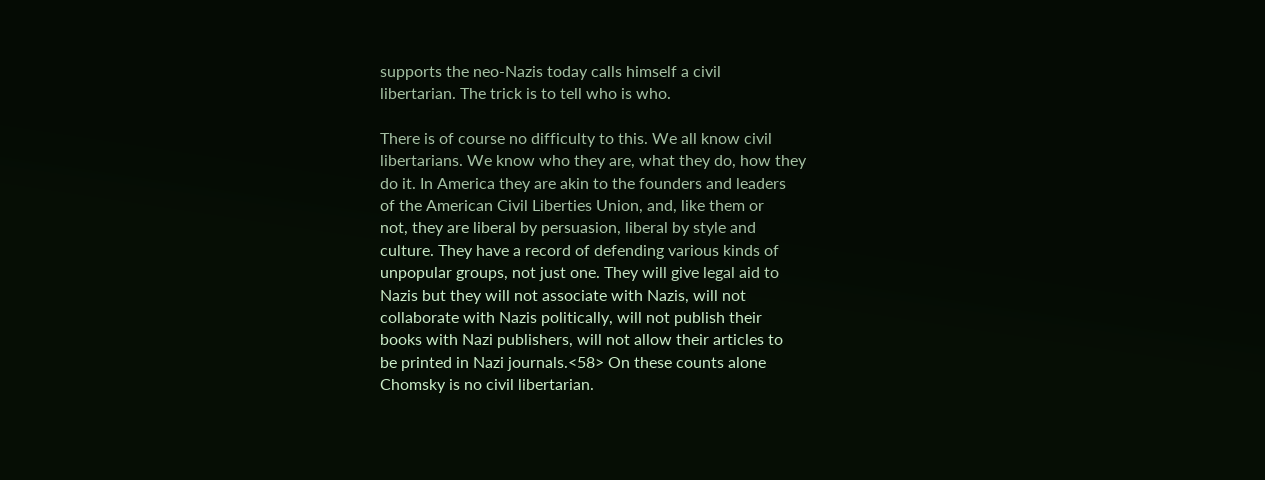supports the neo-Nazis today calls himself a civil
libertarian. The trick is to tell who is who.

There is of course no difficulty to this. We all know civil
libertarians. We know who they are, what they do, how they
do it. In America they are akin to the founders and leaders
of the American Civil Liberties Union, and, like them or
not, they are liberal by persuasion, liberal by style and
culture. They have a record of defending various kinds of
unpopular groups, not just one. They will give legal aid to
Nazis but they will not associate with Nazis, will not
collaborate with Nazis politically, will not publish their
books with Nazi publishers, will not allow their articles to
be printed in Nazi journals.<58> On these counts alone
Chomsky is no civil libertarian.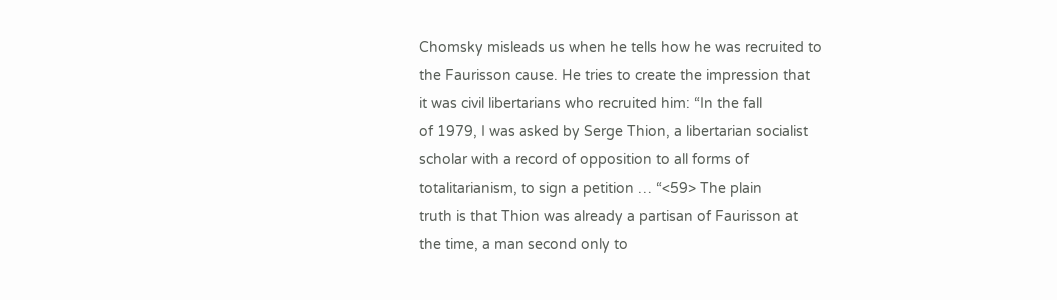Chomsky misleads us when he tells how he was recruited to
the Faurisson cause. He tries to create the impression that
it was civil libertarians who recruited him: “In the fall
of 1979, I was asked by Serge Thion, a libertarian socialist
scholar with a record of opposition to all forms of
totalitarianism, to sign a petition … “<59> The plain
truth is that Thion was already a partisan of Faurisson at
the time, a man second only to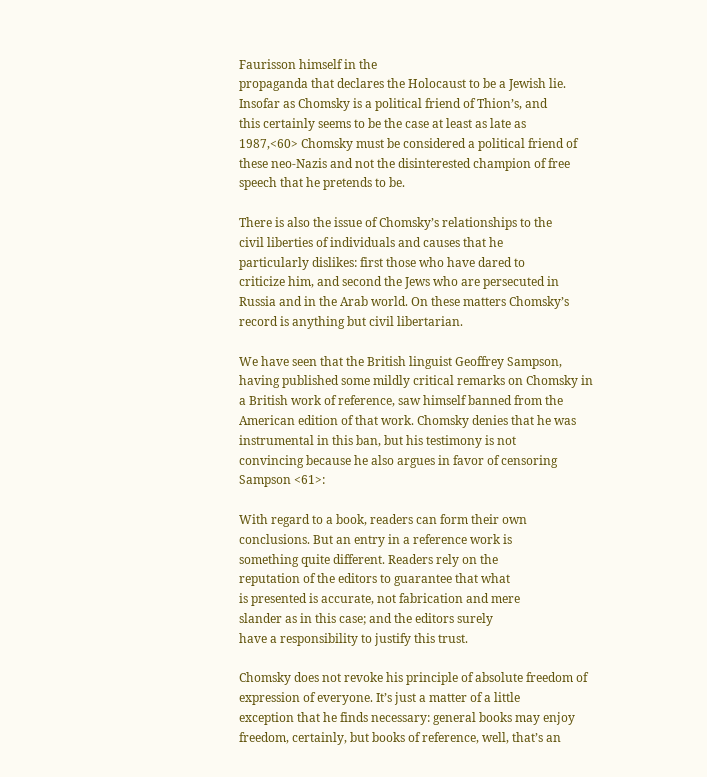Faurisson himself in the
propaganda that declares the Holocaust to be a Jewish lie.
Insofar as Chomsky is a political friend of Thion’s, and
this certainly seems to be the case at least as late as
1987,<60> Chomsky must be considered a political friend of
these neo-Nazis and not the disinterested champion of free
speech that he pretends to be.

There is also the issue of Chomsky’s relationships to the
civil liberties of individuals and causes that he
particularly dislikes: first those who have dared to
criticize him, and second the Jews who are persecuted in
Russia and in the Arab world. On these matters Chomsky’s
record is anything but civil libertarian.

We have seen that the British linguist Geoffrey Sampson,
having published some mildly critical remarks on Chomsky in
a British work of reference, saw himself banned from the
American edition of that work. Chomsky denies that he was
instrumental in this ban, but his testimony is not
convincing because he also argues in favor of censoring
Sampson <61>:

With regard to a book, readers can form their own
conclusions. But an entry in a reference work is
something quite different. Readers rely on the
reputation of the editors to guarantee that what
is presented is accurate, not fabrication and mere
slander as in this case; and the editors surely
have a responsibility to justify this trust.

Chomsky does not revoke his principle of absolute freedom of
expression of everyone. It’s just a matter of a little
exception that he finds necessary: general books may enjoy
freedom, certainly, but books of reference, well, that’s an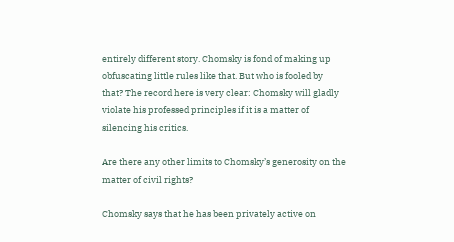entirely different story. Chomsky is fond of making up
obfuscating little rules like that. But who is fooled by
that? The record here is very clear: Chomsky will gladly
violate his professed principles if it is a matter of
silencing his critics.

Are there any other limits to Chomsky’s generosity on the
matter of civil rights?

Chomsky says that he has been privately active on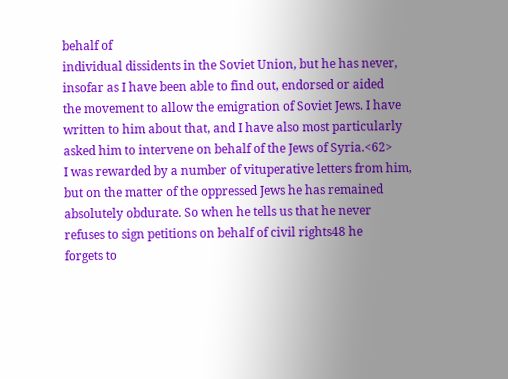behalf of
individual dissidents in the Soviet Union, but he has never,
insofar as I have been able to find out, endorsed or aided
the movement to allow the emigration of Soviet Jews. I have
written to him about that, and I have also most particularly
asked him to intervene on behalf of the Jews of Syria.<62>
I was rewarded by a number of vituperative letters from him,
but on the matter of the oppressed Jews he has remained
absolutely obdurate. So when he tells us that he never
refuses to sign petitions on behalf of civil rights48 he
forgets to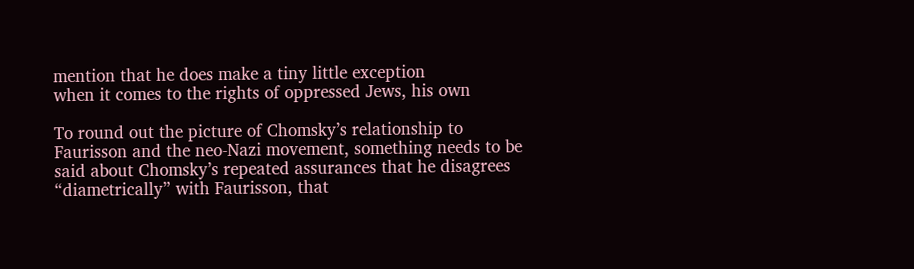mention that he does make a tiny little exception
when it comes to the rights of oppressed Jews, his own

To round out the picture of Chomsky’s relationship to
Faurisson and the neo-Nazi movement, something needs to be
said about Chomsky’s repeated assurances that he disagrees
“diametrically” with Faurisson, that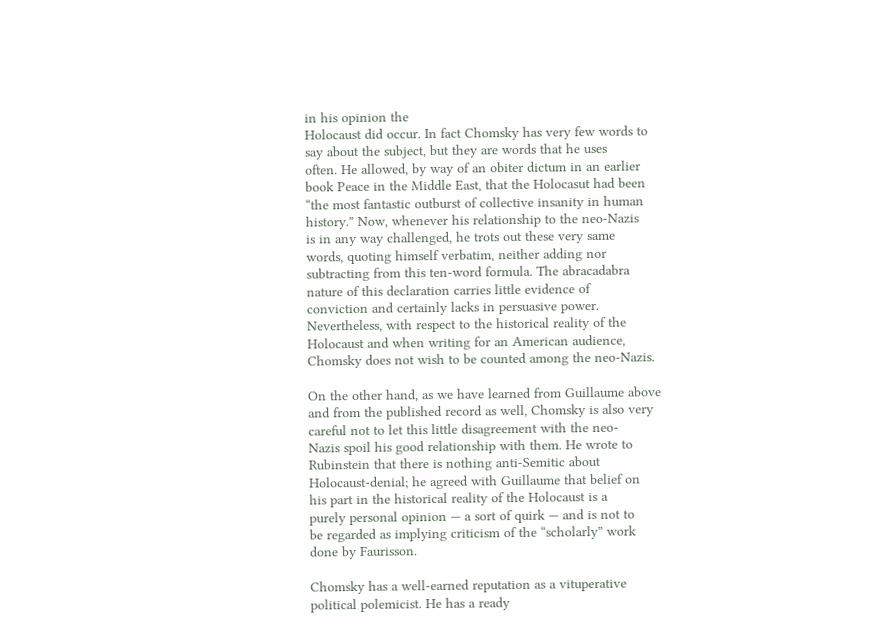in his opinion the
Holocaust did occur. In fact Chomsky has very few words to
say about the subject, but they are words that he uses
often. He allowed, by way of an obiter dictum in an earlier
book Peace in the Middle East, that the Holocasut had been
“the most fantastic outburst of collective insanity in human
history.” Now, whenever his relationship to the neo-Nazis
is in any way challenged, he trots out these very same
words, quoting himself verbatim, neither adding nor
subtracting from this ten-word formula. The abracadabra
nature of this declaration carries little evidence of
conviction and certainly lacks in persuasive power.
Nevertheless, with respect to the historical reality of the
Holocaust and when writing for an American audience,
Chomsky does not wish to be counted among the neo-Nazis.

On the other hand, as we have learned from Guillaume above
and from the published record as well, Chomsky is also very
careful not to let this little disagreement with the neo-
Nazis spoil his good relationship with them. He wrote to
Rubinstein that there is nothing anti-Semitic about
Holocaust-denial; he agreed with Guillaume that belief on
his part in the historical reality of the Holocaust is a
purely personal opinion — a sort of quirk — and is not to
be regarded as implying criticism of the “scholarly” work
done by Faurisson.

Chomsky has a well-earned reputation as a vituperative
political polemicist. He has a ready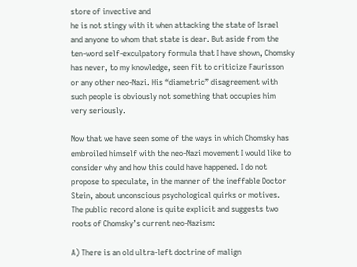store of invective and
he is not stingy with it when attacking the state of Israel
and anyone to whom that state is dear. But aside from the
ten-word self-exculpatory formula that I have shown, Chomsky
has never, to my knowledge, seen fit to criticize Faurisson
or any other neo-Nazi. His “diametric” disagreement with
such people is obviously not something that occupies him
very seriously.

Now that we have seen some of the ways in which Chomsky has
embroiled himself with the neo-Nazi movement I would like to
consider why and how this could have happened. I do not
propose to speculate, in the manner of the ineffable Doctor
Stein, about unconscious psychological quirks or motives.
The public record alone is quite explicit and suggests two
roots of Chomsky’s current neo-Nazism:

A) There is an old ultra-left doctrine of malign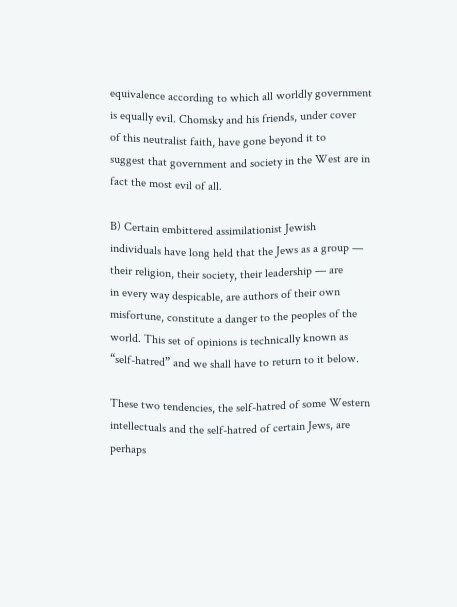equivalence according to which all worldly government
is equally evil. Chomsky and his friends, under cover
of this neutralist faith, have gone beyond it to
suggest that government and society in the West are in
fact the most evil of all.

B) Certain embittered assimilationist Jewish
individuals have long held that the Jews as a group —
their religion, their society, their leadership — are
in every way despicable, are authors of their own
misfortune, constitute a danger to the peoples of the
world. This set of opinions is technically known as
“self-hatred” and we shall have to return to it below.

These two tendencies, the self-hatred of some Western
intellectuals and the self-hatred of certain Jews, are
perhaps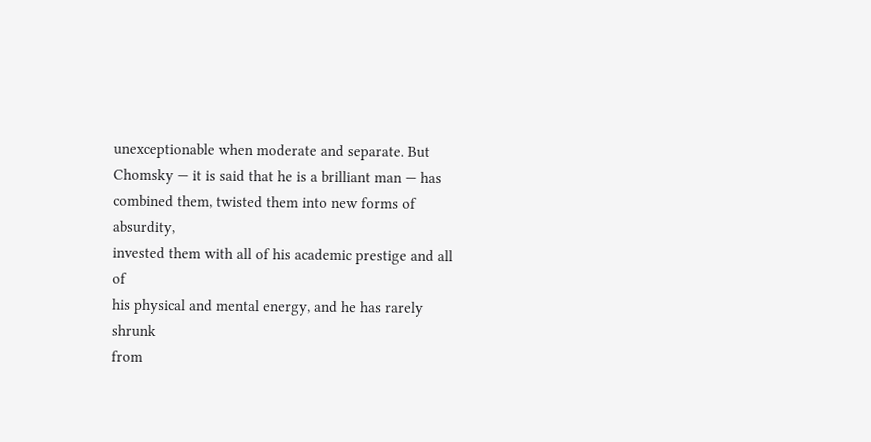unexceptionable when moderate and separate. But
Chomsky — it is said that he is a brilliant man — has
combined them, twisted them into new forms of absurdity,
invested them with all of his academic prestige and all of
his physical and mental energy, and he has rarely shrunk
from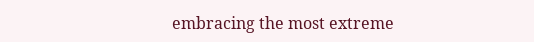embracing the most extreme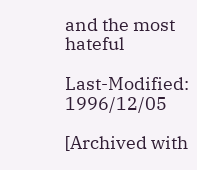and the most hateful

Last-Modified: 1996/12/05

[Archived with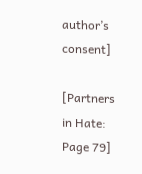author’s consent]

[Partners in Hate: Page 79]